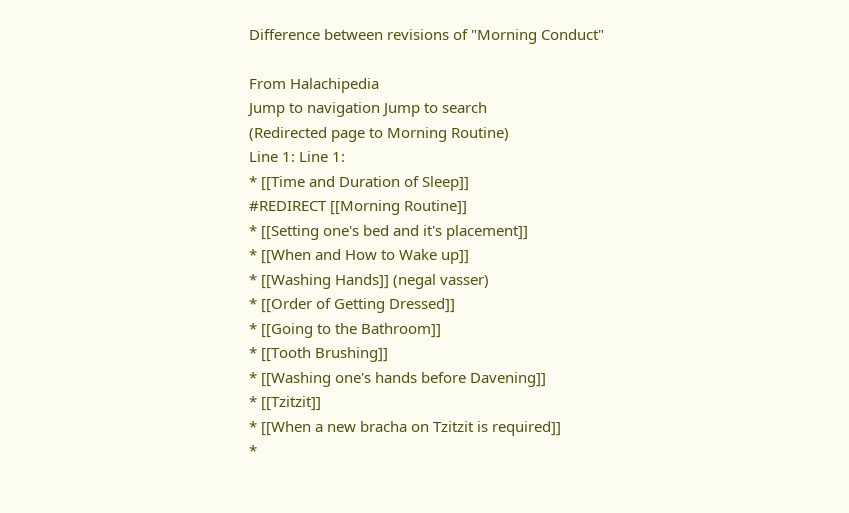Difference between revisions of "Morning Conduct"

From Halachipedia
Jump to navigation Jump to search
(Redirected page to Morning Routine)
Line 1: Line 1:
* [[Time and Duration of Sleep]]
#REDIRECT [[Morning Routine]]
* [[Setting one's bed and it's placement]]
* [[When and How to Wake up]]
* [[Washing Hands]] (negal vasser)
* [[Order of Getting Dressed]]
* [[Going to the Bathroom]]
* [[Tooth Brushing]]
* [[Washing one's hands before Davening]]
* [[Tzitzit]]
* [[When a new bracha on Tzitzit is required]]
*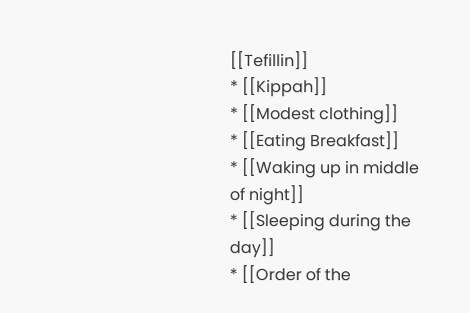[[Tefillin]]
* [[Kippah]]
* [[Modest clothing]]
* [[Eating Breakfast]]
* [[Waking up in middle of night]]
* [[Sleeping during the day]]
* [[Order of the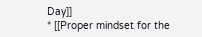Day]]
* [[Proper mindset for the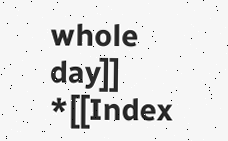whole day]]
*[[Index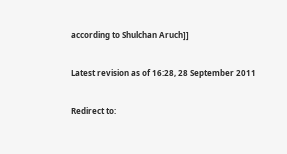according to Shulchan Aruch]]

Latest revision as of 16:28, 28 September 2011

Redirect to: